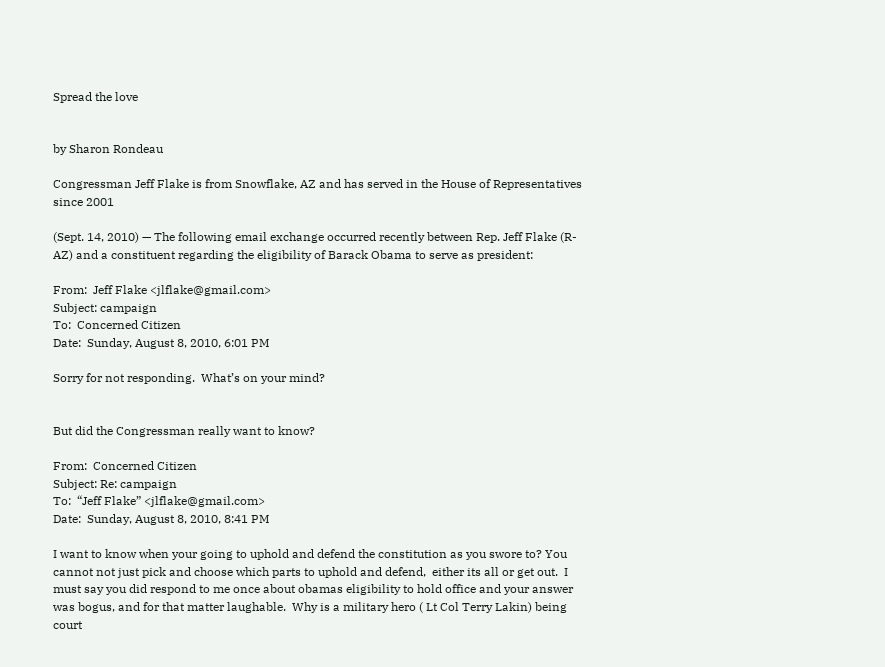Spread the love


by Sharon Rondeau

Congressman Jeff Flake is from Snowflake, AZ and has served in the House of Representatives since 2001

(Sept. 14, 2010) — The following email exchange occurred recently between Rep. Jeff Flake (R-AZ) and a constituent regarding the eligibility of Barack Obama to serve as president:

From:  Jeff Flake <jlflake@gmail.com>
Subject: campaign
To:  Concerned Citizen
Date:  Sunday, August 8, 2010, 6:01 PM

Sorry for not responding.  What’s on your mind?


But did the Congressman really want to know?

From:  Concerned Citizen
Subject: Re: campaign
To:  “Jeff Flake” <jlflake@gmail.com>
Date:  Sunday, August 8, 2010, 8:41 PM

I want to know when your going to uphold and defend the constitution as you swore to? You cannot not just pick and choose which parts to uphold and defend,  either its all or get out.  I must say you did respond to me once about obamas eligibility to hold office and your answer was bogus, and for that matter laughable.  Why is a military hero ( Lt Col Terry Lakin) being court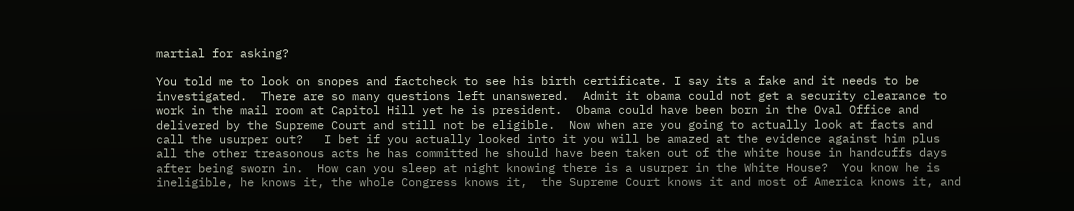martial for asking?

You told me to look on snopes and factcheck to see his birth certificate. I say its a fake and it needs to be investigated.  There are so many questions left unanswered.  Admit it obama could not get a security clearance to work in the mail room at Capitol Hill yet he is president.  Obama could have been born in the Oval Office and delivered by the Supreme Court and still not be eligible.  Now when are you going to actually look at facts and call the usurper out?   I bet if you actually looked into it you will be amazed at the evidence against him plus all the other treasonous acts he has committed he should have been taken out of the white house in handcuffs days after being sworn in.  How can you sleep at night knowing there is a usurper in the White House?  You know he is ineligible, he knows it, the whole Congress knows it,  the Supreme Court knows it and most of America knows it, and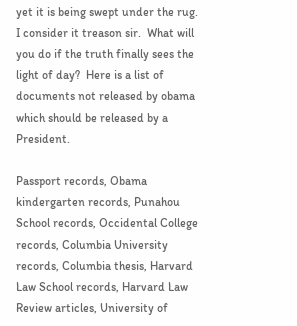yet it is being swept under the rug.  I consider it treason sir.  What will you do if the truth finally sees the light of day?  Here is a list of documents not released by obama which should be released by a President.

Passport records, Obama kindergarten records, Punahou School records, Occidental College records, Columbia University records, Columbia thesis, Harvard Law School records, Harvard Law Review articles, University of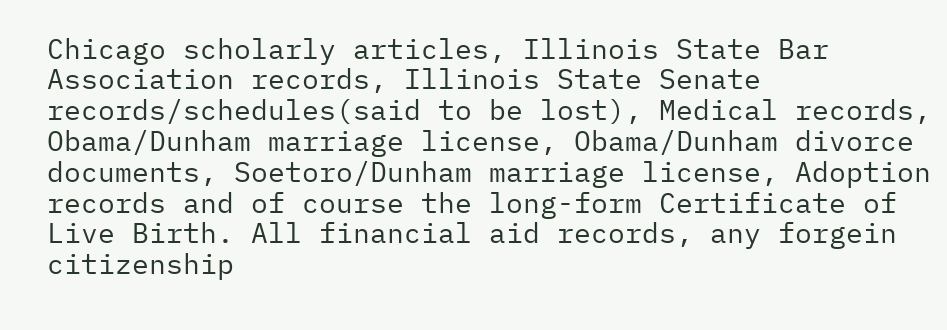Chicago scholarly articles, Illinois State Bar Association records, Illinois State Senate records/schedules(said to be lost), Medical records, Obama/Dunham marriage license, Obama/Dunham divorce documents, Soetoro/Dunham marriage license, Adoption records and of course the long-form Certificate of Live Birth. All financial aid records, any forgein citizenship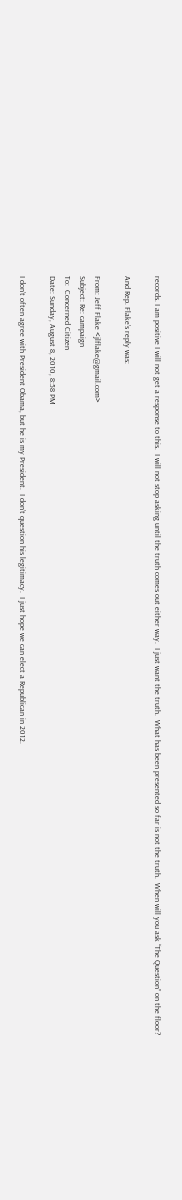records. I am positive I will not get a response to this.  I will not stop asking until the truth comes out either way.  I just want the truth.  What has been presented so far is not the truth.  When will you ask “The Question” on the floor?

And Rep. Flake’s reply was:

From: Jeff Flake <jlflake@gmail.com>
Subject: Re: campaign
To:  Concerned Citizen
Date: Sunday, August 8, 2010, 8:58 PM

I don’t often agree with President Obama, but he is my President.  I don’t question his legitimacy.  I just hope we can elect a Republican in 2012.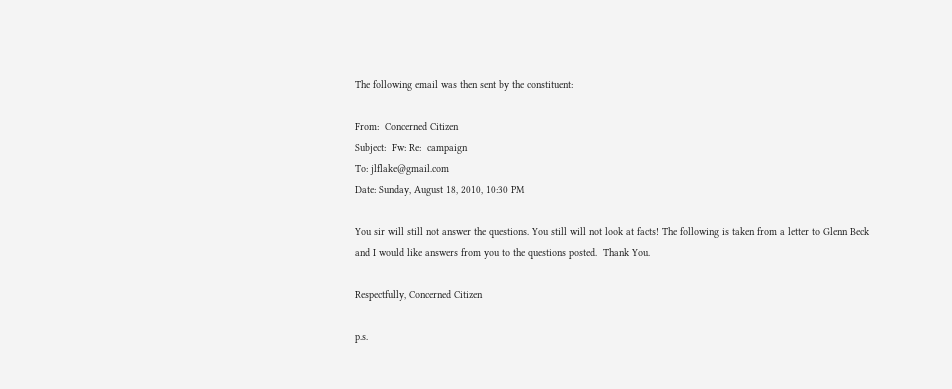The following email was then sent by the constituent:

From:  Concerned Citizen
Subject:  Fw: Re:  campaign
To: jlflake@gmail.com
Date: Sunday, August 18, 2010, 10:30 PM

You sir will still not answer the questions. You still will not look at facts! The following is taken from a letter to Glenn Beck and I would like answers from you to the questions posted.  Thank You.

Respectfully, Concerned Citizen

p.s.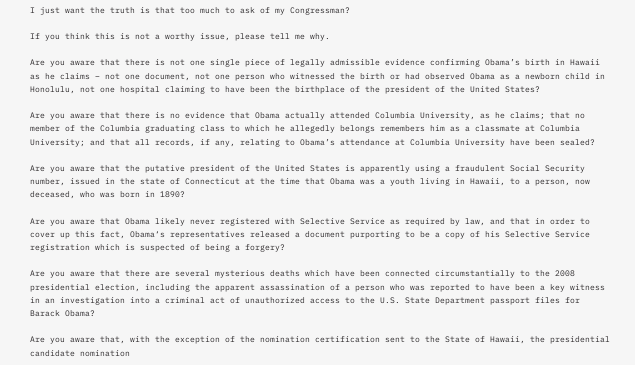I just want the truth is that too much to ask of my Congressman?

If you think this is not a worthy issue, please tell me why.

Are you aware that there is not one single piece of legally admissible evidence confirming Obama’s birth in Hawaii as he claims – not one document, not one person who witnessed the birth or had observed Obama as a newborn child in Honolulu, not one hospital claiming to have been the birthplace of the president of the United States?

Are you aware that there is no evidence that Obama actually attended Columbia University, as he claims; that no member of the Columbia graduating class to which he allegedly belongs remembers him as a classmate at Columbia University; and that all records, if any, relating to Obama’s attendance at Columbia University have been sealed?

Are you aware that the putative president of the United States is apparently using a fraudulent Social Security number, issued in the state of Connecticut at the time that Obama was a youth living in Hawaii, to a person, now deceased, who was born in 1890?

Are you aware that Obama likely never registered with Selective Service as required by law, and that in order to cover up this fact, Obama‘s representatives released a document purporting to be a copy of his Selective Service registration which is suspected of being a forgery?

Are you aware that there are several mysterious deaths which have been connected circumstantially to the 2008 presidential election, including the apparent assassination of a person who was reported to have been a key witness in an investigation into a criminal act of unauthorized access to the U.S. State Department passport files for Barack Obama?

Are you aware that, with the exception of the nomination certification sent to the State of Hawaii, the presidential candidate nomination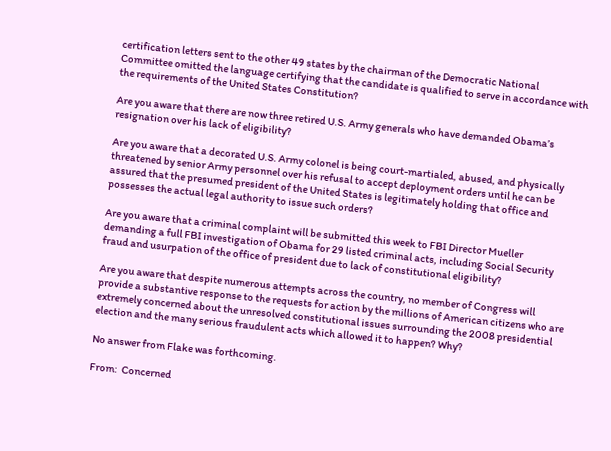certification letters sent to the other 49 states by the chairman of the Democratic National Committee omitted the language certifying that the candidate is qualified to serve in accordance with the requirements of the United States Constitution?

Are you aware that there are now three retired U.S. Army generals who have demanded Obama’s resignation over his lack of eligibility?

Are you aware that a decorated U.S. Army colonel is being court-martialed, abused, and physically threatened by senior Army personnel over his refusal to accept deployment orders until he can be assured that the presumed president of the United States is legitimately holding that office and possesses the actual legal authority to issue such orders?

Are you aware that a criminal complaint will be submitted this week to FBI Director Mueller demanding a full FBI investigation of Obama for 29 listed criminal acts, including Social Security fraud and usurpation of the office of president due to lack of constitutional eligibility?

Are you aware that despite numerous attempts across the country, no member of Congress will provide a substantive response to the requests for action by the millions of American citizens who are extremely concerned about the unresolved constitutional issues surrounding the 2008 presidential election and the many serious fraudulent acts which allowed it to happen? Why?

No answer from Flake was forthcoming.

From:  Concerned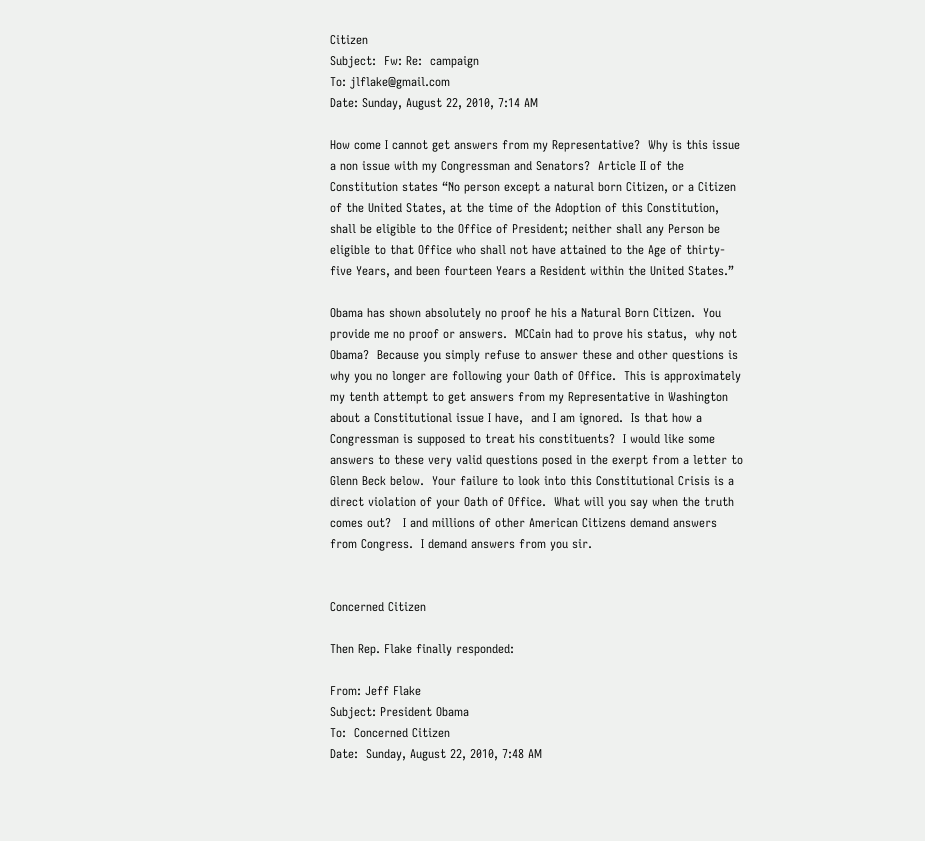Citizen
Subject:  Fw: Re:  campaign
To: jlflake@gmail.com
Date: Sunday, August 22, 2010, 7:14 AM

How come I cannot get answers from my Representative?  Why is this issue a non issue with my Congressman and Senators?  Article II of the Constitution states “No person except a natural born Citizen, or a Citizen of the United States, at the time of the Adoption of this Constitution, shall be eligible to the Office of President; neither shall any Person be eligible to that Office who shall not have attained to the Age of thirty-five Years, and been fourteen Years a Resident within the United States.”

Obama has shown absolutely no proof he his a Natural Born Citizen.  You provide me no proof or answers.  MCCain had to prove his status,  why not Obama?  Because you simply refuse to answer these and other questions is why you no longer are following your Oath of Office.  This is approximately my tenth attempt to get answers from my Representative in Washington about a Constitutional issue I have,  and I am ignored.  Is that how a Congressman is supposed to treat his constituents?  I would like some answers to these very valid questions posed in the exerpt from a letter to Glenn Beck below.  Your failure to look into this Constitutional Crisis is a direct violation of your Oath of Office.  What will you say when the truth comes out?   I and millions of other American Citizens demand answers from Congress.  I demand answers from you sir.


Concerned Citizen

Then Rep. Flake finally responded:

From: Jeff Flake
Subject: President Obama
To:  Concerned Citizen
Date:  Sunday, August 22, 2010, 7:48 AM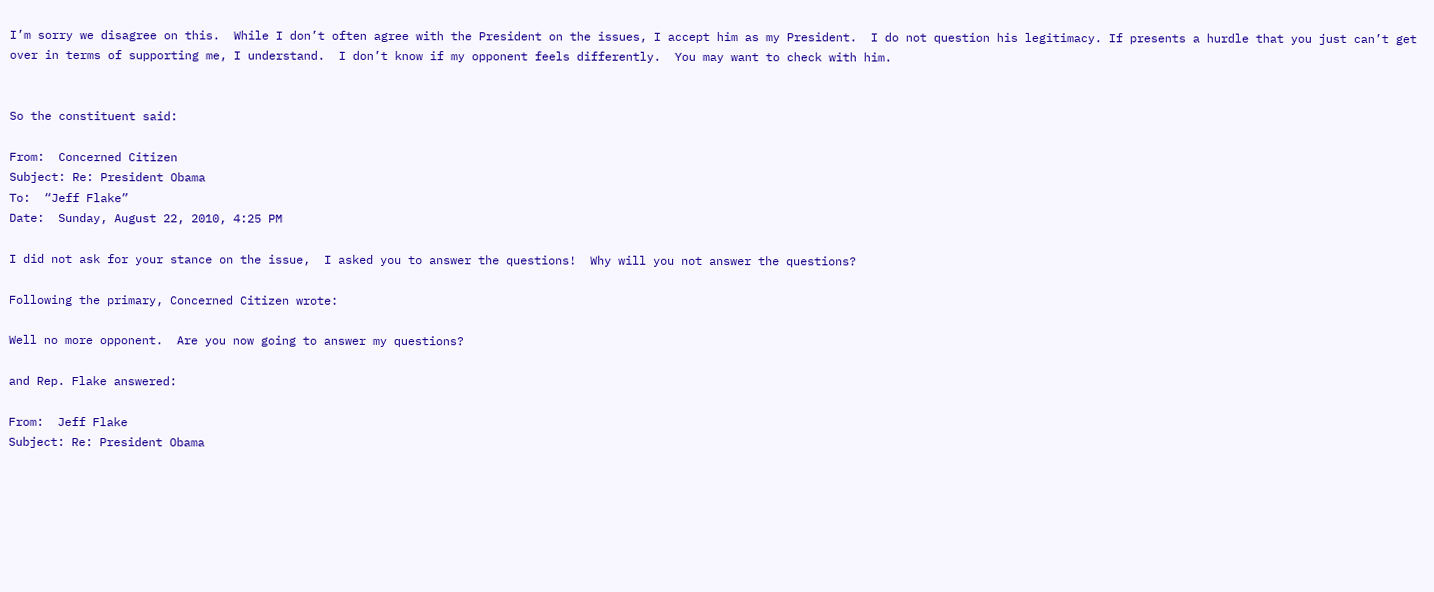I’m sorry we disagree on this.  While I don’t often agree with the President on the issues, I accept him as my President.  I do not question his legitimacy. If presents a hurdle that you just can’t get over in terms of supporting me, I understand.  I don’t know if my opponent feels differently.  You may want to check with him.


So the constituent said:

From:  Concerned Citizen
Subject: Re: President Obama
To:  “Jeff Flake”
Date:  Sunday, August 22, 2010, 4:25 PM

I did not ask for your stance on the issue,  I asked you to answer the questions!  Why will you not answer the questions?

Following the primary, Concerned Citizen wrote:

Well no more opponent.  Are you now going to answer my questions?

and Rep. Flake answered:

From:  Jeff Flake
Subject: Re: President Obama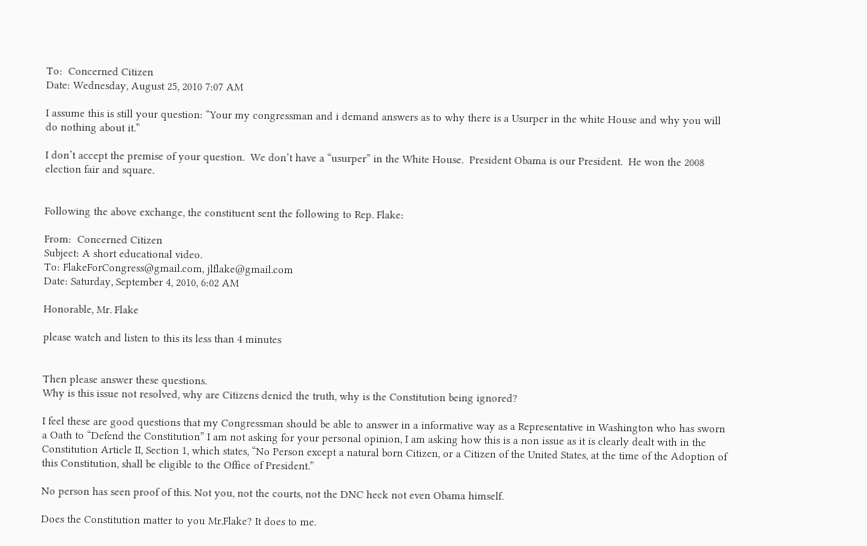To:  Concerned Citizen
Date: Wednesday, August 25, 2010 7:07 AM

I assume this is still your question: “Your my congressman and i demand answers as to why there is a Usurper in the white House and why you will do nothing about it.”

I don’t accept the premise of your question.  We don’t have a “usurper” in the White House.  President Obama is our President.  He won the 2008 election fair and square.


Following the above exchange, the constituent sent the following to Rep. Flake:

From:  Concerned Citizen
Subject: A short educational video.
To: FlakeForCongress@gmail.com, jlflake@gmail.com
Date: Saturday, September 4, 2010, 6:02 AM

Honorable, Mr. Flake

please watch and listen to this its less than 4 minutes


Then please answer these questions.
Why is this issue not resolved, why are Citizens denied the truth, why is the Constitution being ignored?

I feel these are good questions that my Congressman should be able to answer in a informative way as a Representative in Washington who has sworn a Oath to “Defend the Constitution” I am not asking for your personal opinion, I am asking how this is a non issue as it is clearly dealt with in the Constitution Article II, Section 1, which states, “No Person except a natural born Citizen, or a Citizen of the United States, at the time of the Adoption of this Constitution, shall be eligible to the Office of President.”

No person has seen proof of this. Not you, not the courts, not the DNC heck not even Obama himself.

Does the Constitution matter to you Mr.Flake? It does to me.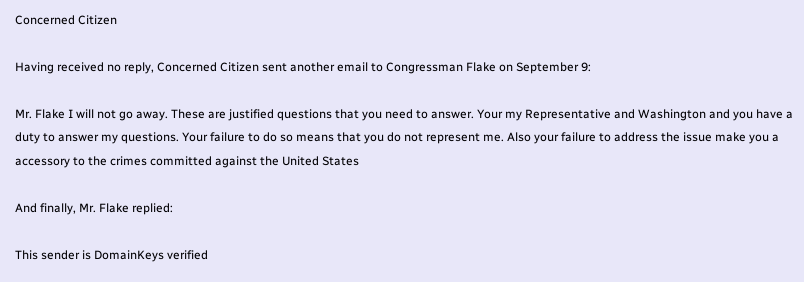Concerned Citizen

Having received no reply, Concerned Citizen sent another email to Congressman Flake on September 9:

Mr. Flake I will not go away. These are justified questions that you need to answer. Your my Representative and Washington and you have a duty to answer my questions. Your failure to do so means that you do not represent me. Also your failure to address the issue make you a accessory to the crimes committed against the United States

And finally, Mr. Flake replied:

This sender is DomainKeys verified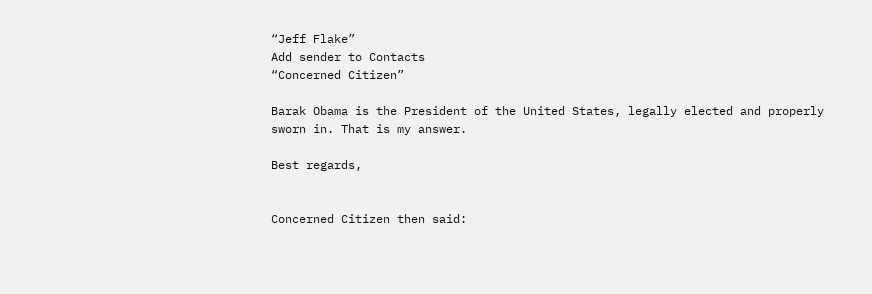“Jeff Flake”
Add sender to Contacts
“Concerned Citizen”

Barak Obama is the President of the United States, legally elected and properly sworn in. That is my answer.

Best regards,


Concerned Citizen then said: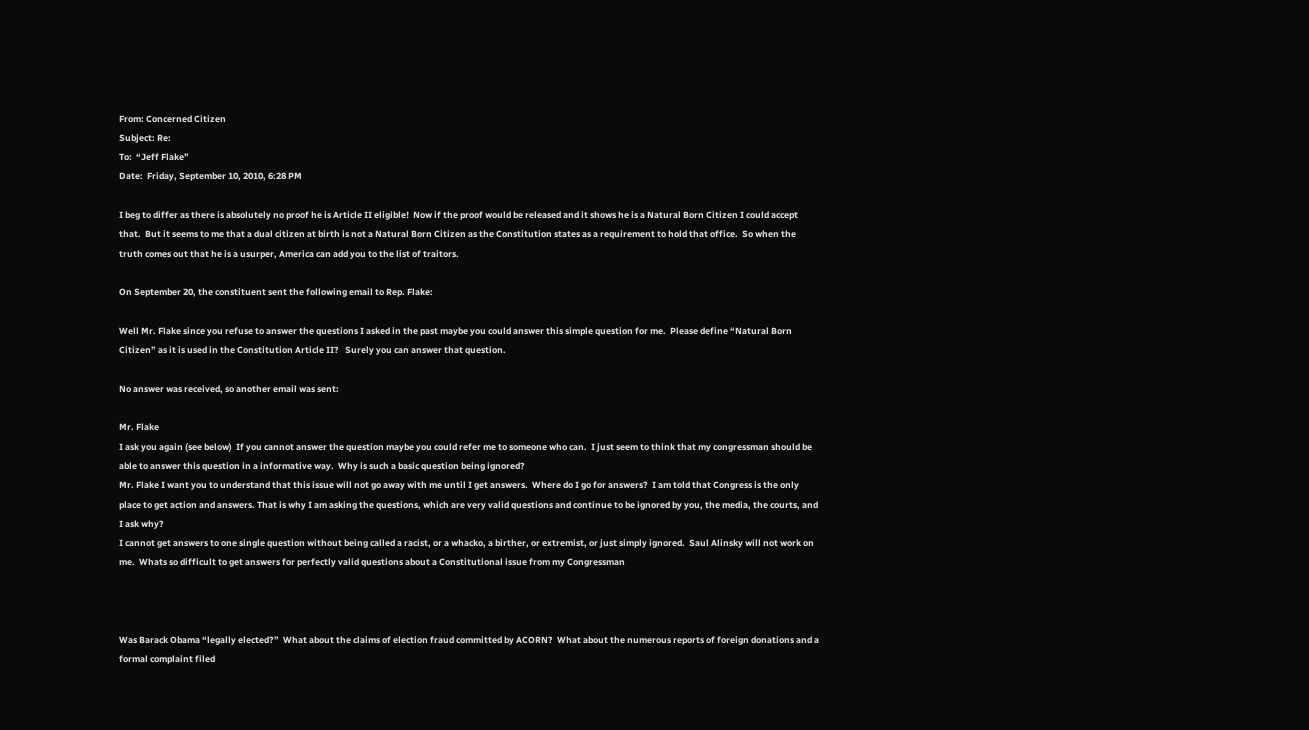From: Concerned Citizen
Subject: Re:
To:  “Jeff Flake”
Date:  Friday, September 10, 2010, 6:28 PM

I beg to differ as there is absolutely no proof he is Article II eligible!  Now if the proof would be released and it shows he is a Natural Born Citizen I could accept that.  But it seems to me that a dual citizen at birth is not a Natural Born Citizen as the Constitution states as a requirement to hold that office.  So when the truth comes out that he is a usurper, America can add you to the list of traitors.

On September 20, the constituent sent the following email to Rep. Flake:

Well Mr. Flake since you refuse to answer the questions I asked in the past maybe you could answer this simple question for me.  Please define “Natural Born Citizen” as it is used in the Constitution Article II?   Surely you can answer that question.

No answer was received, so another email was sent:

Mr. Flake
I ask you again (see below)  If you cannot answer the question maybe you could refer me to someone who can.  I just seem to think that my congressman should be able to answer this question in a informative way.  Why is such a basic question being ignored?
Mr. Flake I want you to understand that this issue will not go away with me until I get answers.  Where do I go for answers?  I am told that Congress is the only place to get action and answers. That is why I am asking the questions, which are very valid questions and continue to be ignored by you, the media, the courts, and I ask why?
I cannot get answers to one single question without being called a racist, or a whacko, a birther, or extremist, or just simply ignored.  Saul Alinsky will not work on me.  Whats so difficult to get answers for perfectly valid questions about a Constitutional issue from my Congressman



Was Barack Obama “legally elected?”  What about the claims of election fraud committed by ACORN?  What about the numerous reports of foreign donations and a formal complaint filed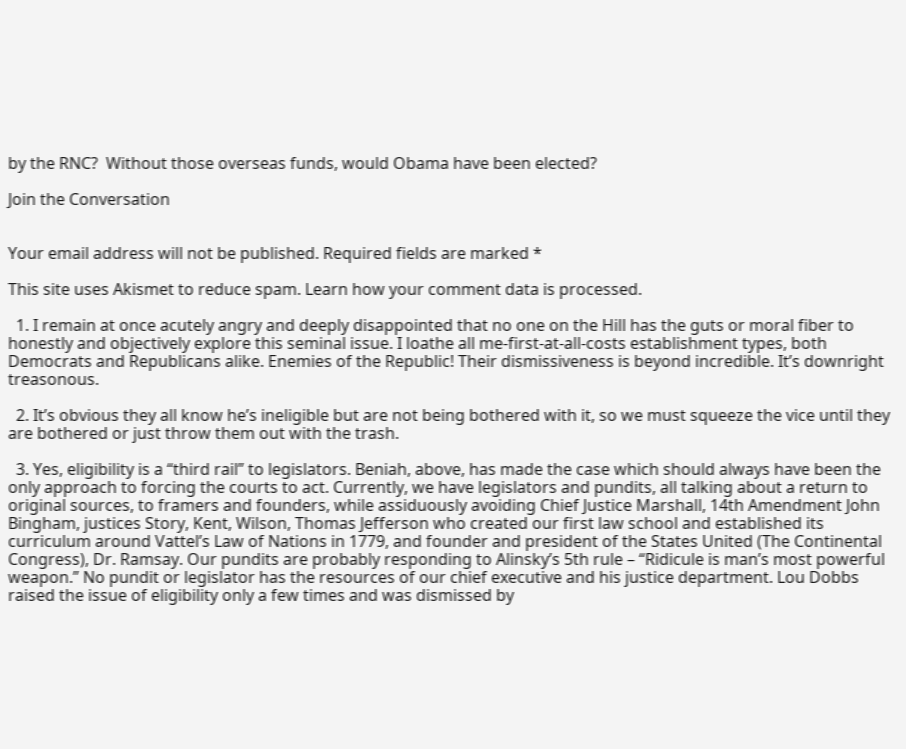by the RNC?  Without those overseas funds, would Obama have been elected?

Join the Conversation


Your email address will not be published. Required fields are marked *

This site uses Akismet to reduce spam. Learn how your comment data is processed.

  1. I remain at once acutely angry and deeply disappointed that no one on the Hill has the guts or moral fiber to honestly and objectively explore this seminal issue. I loathe all me-first-at-all-costs establishment types, both Democrats and Republicans alike. Enemies of the Republic! Their dismissiveness is beyond incredible. It’s downright treasonous.

  2. It’s obvious they all know he’s ineligible but are not being bothered with it, so we must squeeze the vice until they are bothered or just throw them out with the trash.

  3. Yes, eligibility is a “third rail” to legislators. Beniah, above, has made the case which should always have been the only approach to forcing the courts to act. Currently, we have legislators and pundits, all talking about a return to original sources, to framers and founders, while assiduously avoiding Chief Justice Marshall, 14th Amendment John Bingham, justices Story, Kent, Wilson, Thomas Jefferson who created our first law school and established its curriculum around Vattel’s Law of Nations in 1779, and founder and president of the States United (The Continental Congress), Dr. Ramsay. Our pundits are probably responding to Alinsky’s 5th rule – “Ridicule is man’s most powerful weapon.” No pundit or legislator has the resources of our chief executive and his justice department. Lou Dobbs raised the issue of eligibility only a few times and was dismissed by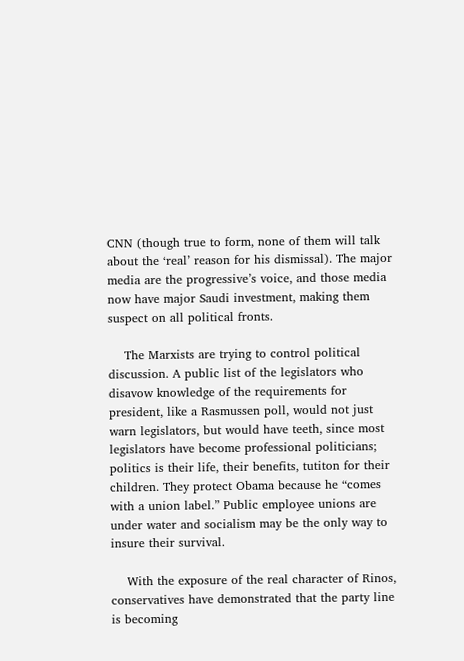CNN (though true to form, none of them will talk about the ‘real’ reason for his dismissal). The major media are the progressive’s voice, and those media now have major Saudi investment, making them suspect on all political fronts.

    The Marxists are trying to control political discussion. A public list of the legislators who disavow knowledge of the requirements for president, like a Rasmussen poll, would not just warn legislators, but would have teeth, since most legislators have become professional politicians; politics is their life, their benefits, tutiton for their children. They protect Obama because he “comes with a union label.” Public employee unions are under water and socialism may be the only way to insure their survival.

    With the exposure of the real character of Rinos, conservatives have demonstrated that the party line is becoming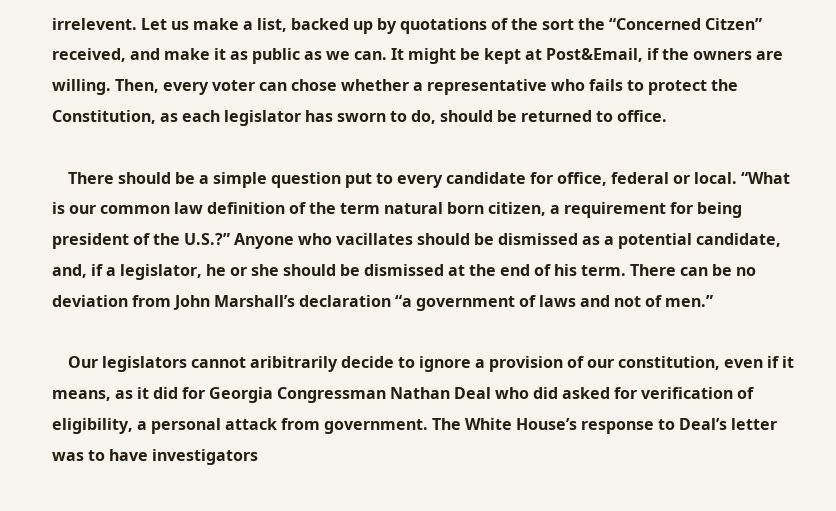irrelevent. Let us make a list, backed up by quotations of the sort the “Concerned Citzen” received, and make it as public as we can. It might be kept at Post&Email, if the owners are willing. Then, every voter can chose whether a representative who fails to protect the Constitution, as each legislator has sworn to do, should be returned to office.

    There should be a simple question put to every candidate for office, federal or local. “What is our common law definition of the term natural born citizen, a requirement for being president of the U.S.?” Anyone who vacillates should be dismissed as a potential candidate, and, if a legislator, he or she should be dismissed at the end of his term. There can be no deviation from John Marshall’s declaration “a government of laws and not of men.”

    Our legislators cannot aribitrarily decide to ignore a provision of our constitution, even if it means, as it did for Georgia Congressman Nathan Deal who did asked for verification of eligibility, a personal attack from government. The White House’s response to Deal’s letter was to have investigators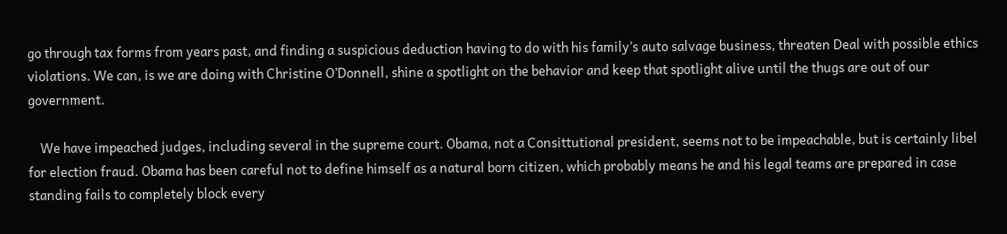go through tax forms from years past, and finding a suspicious deduction having to do with his family’s auto salvage business, threaten Deal with possible ethics violations. We can, is we are doing with Christine O’Donnell, shine a spotlight on the behavior and keep that spotlight alive until the thugs are out of our government.

    We have impeached judges, including several in the supreme court. Obama, not a Consittutional president, seems not to be impeachable, but is certainly libel for election fraud. Obama has been careful not to define himself as a natural born citizen, which probably means he and his legal teams are prepared in case standing fails to completely block every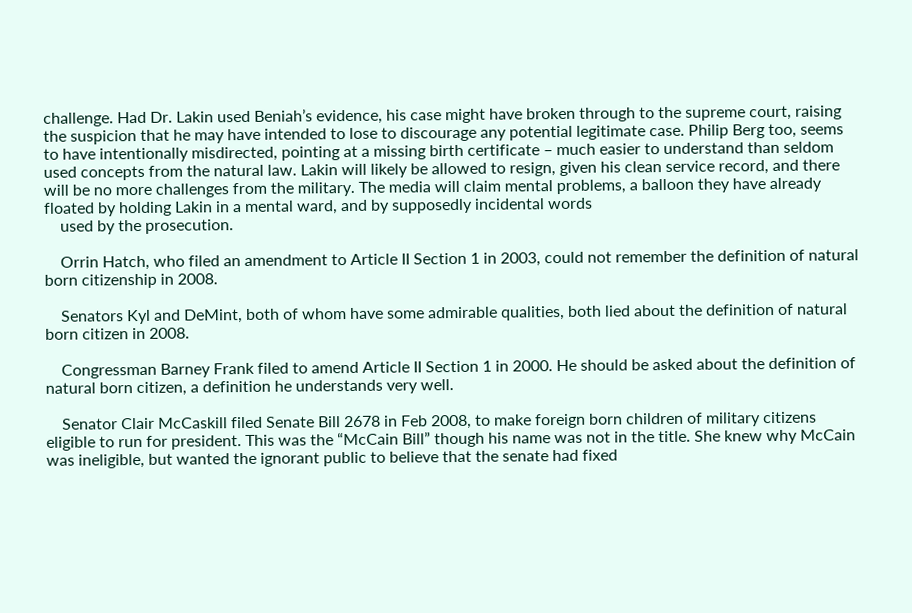challenge. Had Dr. Lakin used Beniah’s evidence, his case might have broken through to the supreme court, raising the suspicion that he may have intended to lose to discourage any potential legitimate case. Philip Berg too, seems to have intentionally misdirected, pointing at a missing birth certificate – much easier to understand than seldom used concepts from the natural law. Lakin will likely be allowed to resign, given his clean service record, and there will be no more challenges from the military. The media will claim mental problems, a balloon they have already floated by holding Lakin in a mental ward, and by supposedly incidental words
    used by the prosecution.

    Orrin Hatch, who filed an amendment to Article II Section 1 in 2003, could not remember the definition of natural born citizenship in 2008.

    Senators Kyl and DeMint, both of whom have some admirable qualities, both lied about the definition of natural born citizen in 2008.

    Congressman Barney Frank filed to amend Article II Section 1 in 2000. He should be asked about the definition of natural born citizen, a definition he understands very well.

    Senator Clair McCaskill filed Senate Bill 2678 in Feb 2008, to make foreign born children of military citizens eligible to run for president. This was the “McCain Bill” though his name was not in the title. She knew why McCain was ineligible, but wanted the ignorant public to believe that the senate had fixed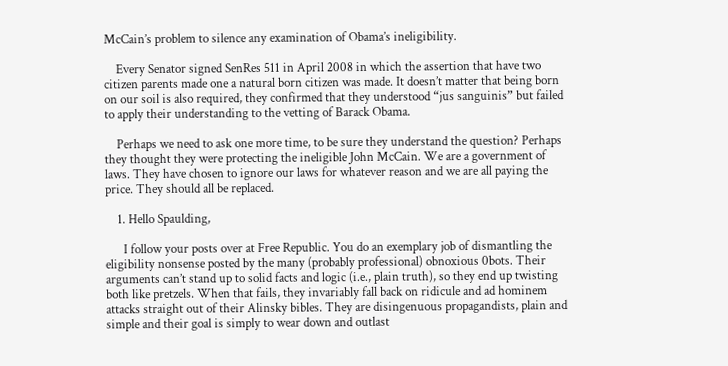McCain’s problem to silence any examination of Obama’s ineligibility.

    Every Senator signed SenRes 511 in April 2008 in which the assertion that have two citizen parents made one a natural born citizen was made. It doesn’t matter that being born on our soil is also required, they confirmed that they understood “jus sanguinis” but failed to apply their understanding to the vetting of Barack Obama.

    Perhaps we need to ask one more time, to be sure they understand the question? Perhaps they thought they were protecting the ineligible John McCain. We are a government of laws. They have chosen to ignore our laws for whatever reason and we are all paying the price. They should all be replaced.

    1. Hello Spaulding,

      I follow your posts over at Free Republic. You do an exemplary job of dismantling the eligibility nonsense posted by the many (probably professional) obnoxious 0bots. Their arguments can’t stand up to solid facts and logic (i.e., plain truth), so they end up twisting both like pretzels. When that fails, they invariably fall back on ridicule and ad hominem attacks straight out of their Alinsky bibles. They are disingenuous propagandists, plain and simple and their goal is simply to wear down and outlast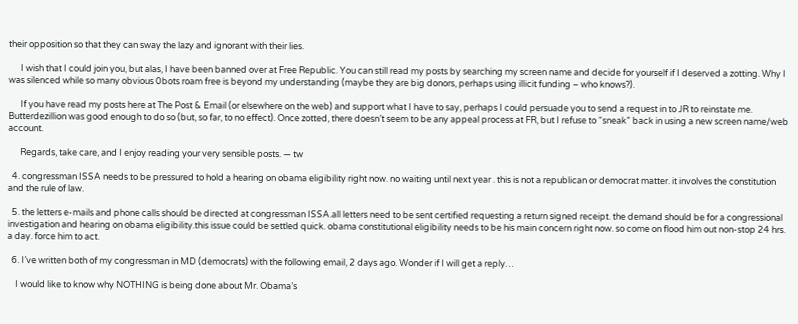their opposition so that they can sway the lazy and ignorant with their lies.

      I wish that I could join you, but alas, I have been banned over at Free Republic. You can still read my posts by searching my screen name and decide for yourself if I deserved a zotting. Why I was silenced while so many obvious 0bots roam free is beyond my understanding (maybe they are big donors, perhaps using illicit funding – who knows?).

      If you have read my posts here at The Post & Email (or elsewhere on the web) and support what I have to say, perhaps I could persuade you to send a request in to JR to reinstate me. Butterdezillion was good enough to do so (but, so far, to no effect). Once zotted, there doesn’t seem to be any appeal process at FR, but I refuse to “sneak” back in using a new screen name/web account.

      Regards, take care, and I enjoy reading your very sensible posts. — tw

  4. congressman ISSA needs to be pressured to hold a hearing on obama eligibility right now. no waiting until next year . this is not a republican or democrat matter. it involves the constitution and the rule of law.

  5. the letters e-mails and phone calls should be directed at congressman ISSA.all letters need to be sent certified requesting a return signed receipt. the demand should be for a congressional investigation and hearing on obama eligibility.this issue could be settled quick. obama constitutional eligibility needs to be his main concern right now. so come on flood him out non-stop 24 hrs. a day. force him to act.

  6. I’ve written both of my congressman in MD (democrats) with the following email, 2 days ago. Wonder if I will get a reply…

    I would like to know why NOTHING is being done about Mr. Obama’s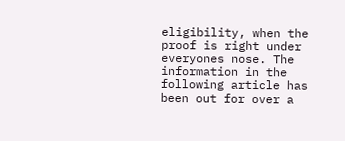eligibility, when the proof is right under everyones nose. The information in the following article has been out for over a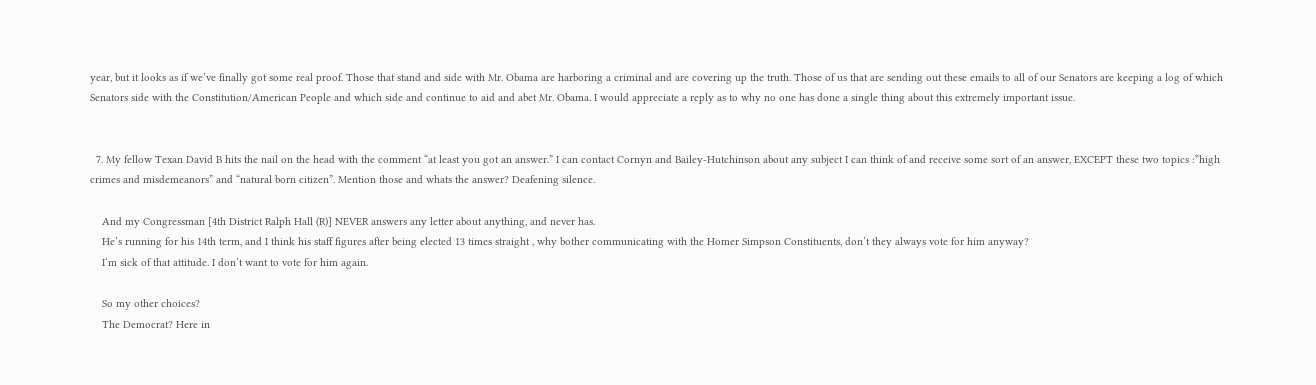year, but it looks as if we’ve finally got some real proof. Those that stand and side with Mr. Obama are harboring a criminal and are covering up the truth. Those of us that are sending out these emails to all of our Senators are keeping a log of which Senators side with the Constitution/American People and which side and continue to aid and abet Mr. Obama. I would appreciate a reply as to why no one has done a single thing about this extremely important issue.


  7. My fellow Texan David B hits the nail on the head with the comment “at least you got an answer.” I can contact Cornyn and Bailey-Hutchinson about any subject I can think of and receive some sort of an answer, EXCEPT these two topics :“high crimes and misdemeanors” and “natural born citizen”. Mention those and whats the answer? Deafening silence.

    And my Congressman [4th District Ralph Hall (R)] NEVER answers any letter about anything, and never has.
    He’s running for his 14th term, and I think his staff figures after being elected 13 times straight , why bother communicating with the Homer Simpson Constituents, don’t they always vote for him anyway?
    I’m sick of that attitude. I don’t want to vote for him again.

    So my other choices?
    The Democrat? Here in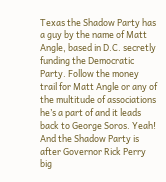Texas the Shadow Party has a guy by the name of Matt Angle, based in D.C. secretly funding the Democratic Party. Follow the money trail for Matt Angle or any of the multitude of associations he’s a part of and it leads back to George Soros. Yeah! And the Shadow Party is after Governor Rick Perry big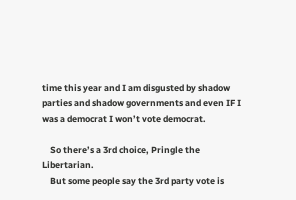time this year and I am disgusted by shadow parties and shadow governments and even IF I was a democrat I won’t vote democrat.

    So there’s a 3rd choice, Pringle the Libertarian.
    But some people say the 3rd party vote is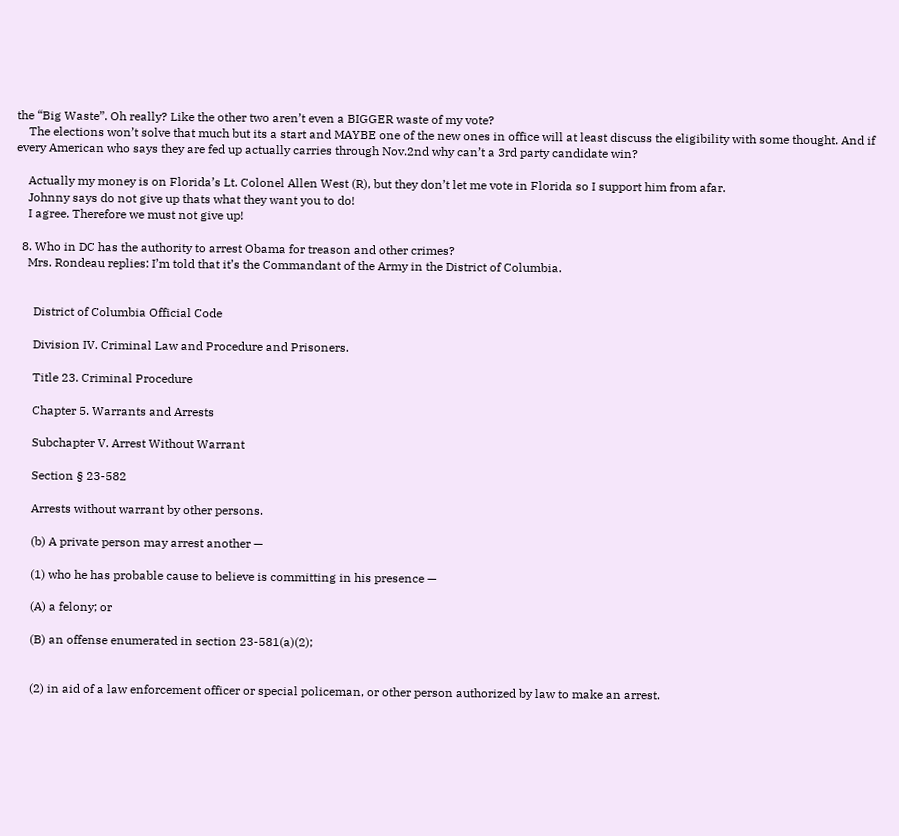the “Big Waste”. Oh really? Like the other two aren’t even a BIGGER waste of my vote?
    The elections won’t solve that much but its a start and MAYBE one of the new ones in office will at least discuss the eligibility with some thought. And if every American who says they are fed up actually carries through Nov.2nd why can’t a 3rd party candidate win?

    Actually my money is on Florida’s Lt. Colonel Allen West (R), but they don’t let me vote in Florida so I support him from afar.
    Johnny says do not give up thats what they want you to do!
    I agree. Therefore we must not give up!

  8. Who in DC has the authority to arrest Obama for treason and other crimes?
    Mrs. Rondeau replies: I’m told that it’s the Commandant of the Army in the District of Columbia.


      District of Columbia Official Code

      Division IV. Criminal Law and Procedure and Prisoners.

      Title 23. Criminal Procedure

      Chapter 5. Warrants and Arrests

      Subchapter V. Arrest Without Warrant

      Section § 23-582

      Arrests without warrant by other persons.

      (b) A private person may arrest another —

      (1) who he has probable cause to believe is committing in his presence —

      (A) a felony; or

      (B) an offense enumerated in section 23-581(a)(2);


      (2) in aid of a law enforcement officer or special policeman, or other person authorized by law to make an arrest.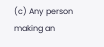(c) Any person making an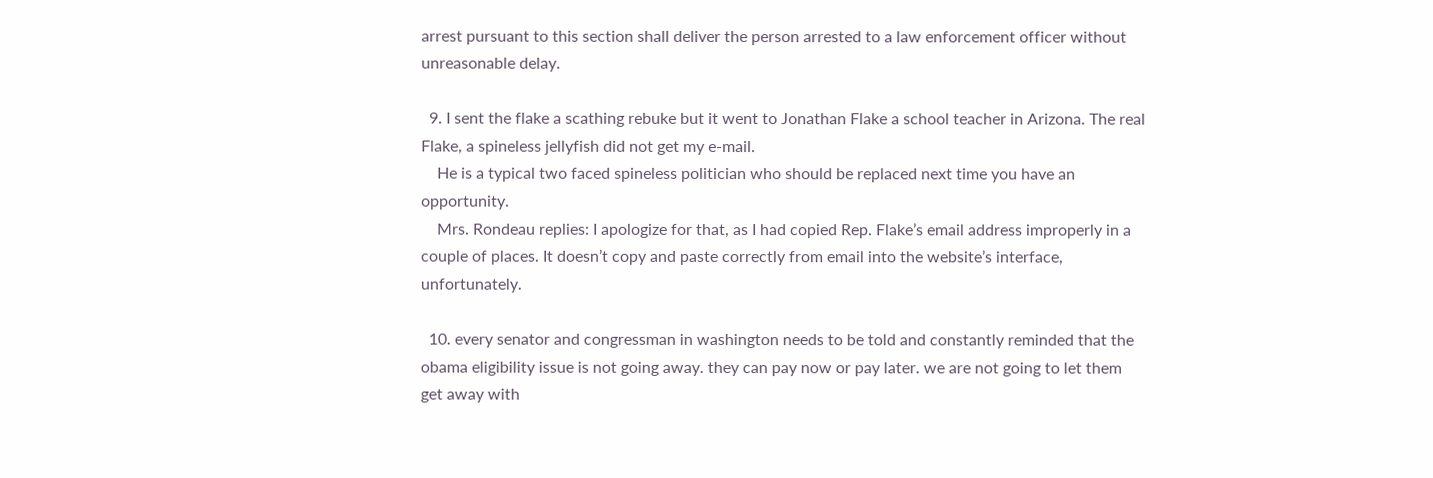arrest pursuant to this section shall deliver the person arrested to a law enforcement officer without unreasonable delay.

  9. I sent the flake a scathing rebuke but it went to Jonathan Flake a school teacher in Arizona. The real Flake, a spineless jellyfish did not get my e-mail.
    He is a typical two faced spineless politician who should be replaced next time you have an opportunity.
    Mrs. Rondeau replies: I apologize for that, as I had copied Rep. Flake’s email address improperly in a couple of places. It doesn’t copy and paste correctly from email into the website’s interface, unfortunately.

  10. every senator and congressman in washington needs to be told and constantly reminded that the obama eligibility issue is not going away. they can pay now or pay later. we are not going to let them get away with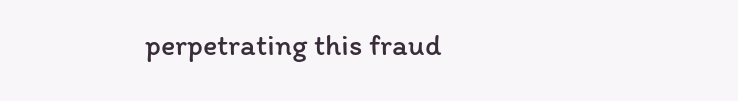perpetrating this fraud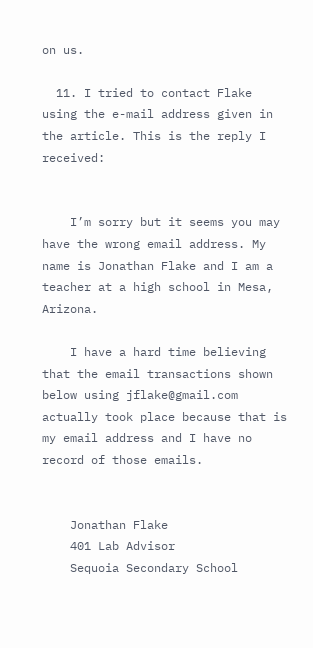on us.

  11. I tried to contact Flake using the e-mail address given in the article. This is the reply I received:


    I’m sorry but it seems you may have the wrong email address. My name is Jonathan Flake and I am a teacher at a high school in Mesa, Arizona.

    I have a hard time believing that the email transactions shown below using jflake@gmail.com actually took place because that is my email address and I have no record of those emails.


    Jonathan Flake
    401 Lab Advisor
    Sequoia Secondary School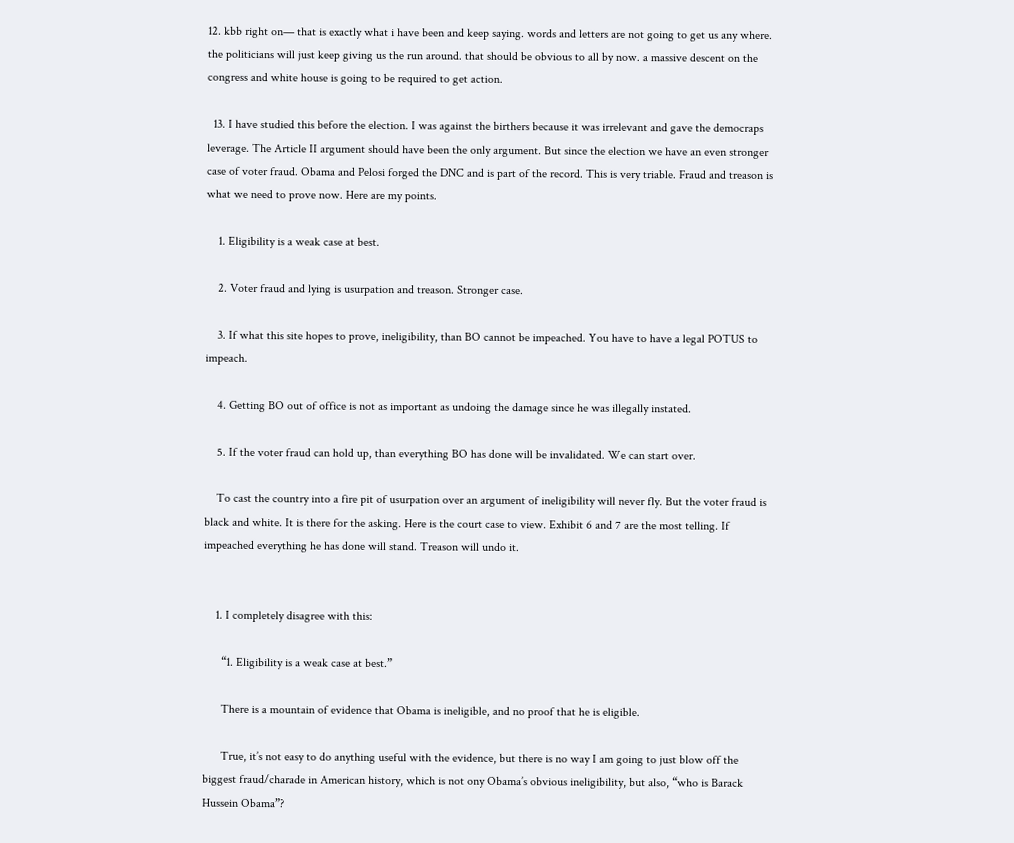12. kbb right on— that is exactly what i have been and keep saying. words and letters are not going to get us any where. the politicians will just keep giving us the run around. that should be obvious to all by now. a massive descent on the congress and white house is going to be required to get action.

  13. I have studied this before the election. I was against the birthers because it was irrelevant and gave the democraps leverage. The Article II argument should have been the only argument. But since the election we have an even stronger case of voter fraud. Obama and Pelosi forged the DNC and is part of the record. This is very triable. Fraud and treason is what we need to prove now. Here are my points.

    1. Eligibility is a weak case at best.

    2. Voter fraud and lying is usurpation and treason. Stronger case.

    3. If what this site hopes to prove, ineligibility, than BO cannot be impeached. You have to have a legal POTUS to impeach.

    4. Getting BO out of office is not as important as undoing the damage since he was illegally instated.

    5. If the voter fraud can hold up, than everything BO has done will be invalidated. We can start over.

    To cast the country into a fire pit of usurpation over an argument of ineligibility will never fly. But the voter fraud is black and white. It is there for the asking. Here is the court case to view. Exhibit 6 and 7 are the most telling. If impeached everything he has done will stand. Treason will undo it.


    1. I completely disagree with this:

      “1. Eligibility is a weak case at best.”

      There is a mountain of evidence that Obama is ineligible, and no proof that he is eligible.

      True, it’s not easy to do anything useful with the evidence, but there is no way I am going to just blow off the biggest fraud/charade in American history, which is not ony Obama’s obvious ineligibility, but also, “who is Barack Hussein Obama”?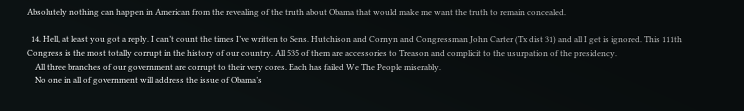Absolutely nothing can happen in American from the revealing of the truth about Obama that would make me want the truth to remain concealed.

  14. Hell, at least you got a reply. I can’t count the times I’ve written to Sens. Hutchison and Cornyn and Congressman John Carter (Tx dist 31) and all I get is ignored. This 111th Congress is the most totally corrupt in the history of our country. All 535 of them are accessories to Treason and complicit to the usurpation of the presidency.
    All three branches of our government are corrupt to their very cores. Each has failed We The People miserably.
    No one in all of government will address the issue of Obama’s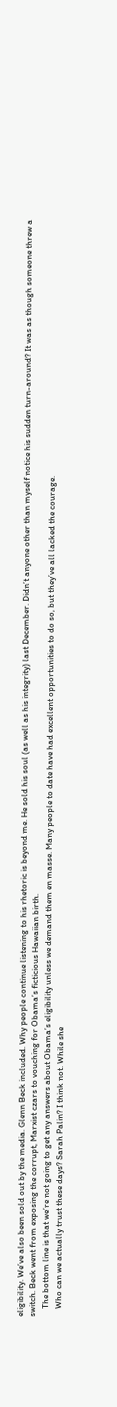eligibility. We’ve also been sold out by the media. Glenn Beck included. Why people continue listening to his rhetoric is beyond me. He sold his soul (as well as his integrity) last December. Didn’t anyone other than myself notice his sudden turn-around? It was as though someone threw a switch. Beck went from exposing the corrupt, Marxist czars to vouching for Obama’s ficticious Hawaiian birth.
    The bottom line is that we’re not going to get any answers about Obama’s eligibility unless we demand them en masse. Many people to date have had excellent opportunities to do so, but they’ve all lacked the courage.
    Who can we actually trust these days? Sarah Palin? I think not. While she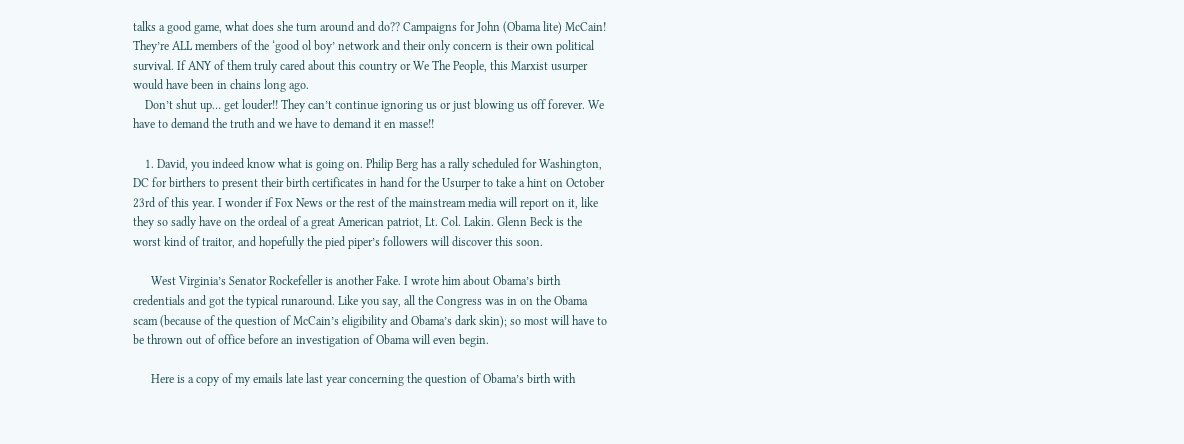talks a good game, what does she turn around and do?? Campaigns for John (Obama lite) McCain! They’re ALL members of the ‘good ol boy’ network and their only concern is their own political survival. If ANY of them truly cared about this country or We The People, this Marxist usurper would have been in chains long ago.
    Don’t shut up… get louder!! They can’t continue ignoring us or just blowing us off forever. We have to demand the truth and we have to demand it en masse!!

    1. David, you indeed know what is going on. Philip Berg has a rally scheduled for Washington, DC for birthers to present their birth certificates in hand for the Usurper to take a hint on October 23rd of this year. I wonder if Fox News or the rest of the mainstream media will report on it, like they so sadly have on the ordeal of a great American patriot, Lt. Col. Lakin. Glenn Beck is the worst kind of traitor, and hopefully the pied piper’s followers will discover this soon.

      West Virginia’s Senator Rockefeller is another Fake. I wrote him about Obama’s birth credentials and got the typical runaround. Like you say, all the Congress was in on the Obama scam (because of the question of McCain’s eligibility and Obama’s dark skin); so most will have to be thrown out of office before an investigation of Obama will even begin.

      Here is a copy of my emails late last year concerning the question of Obama’s birth with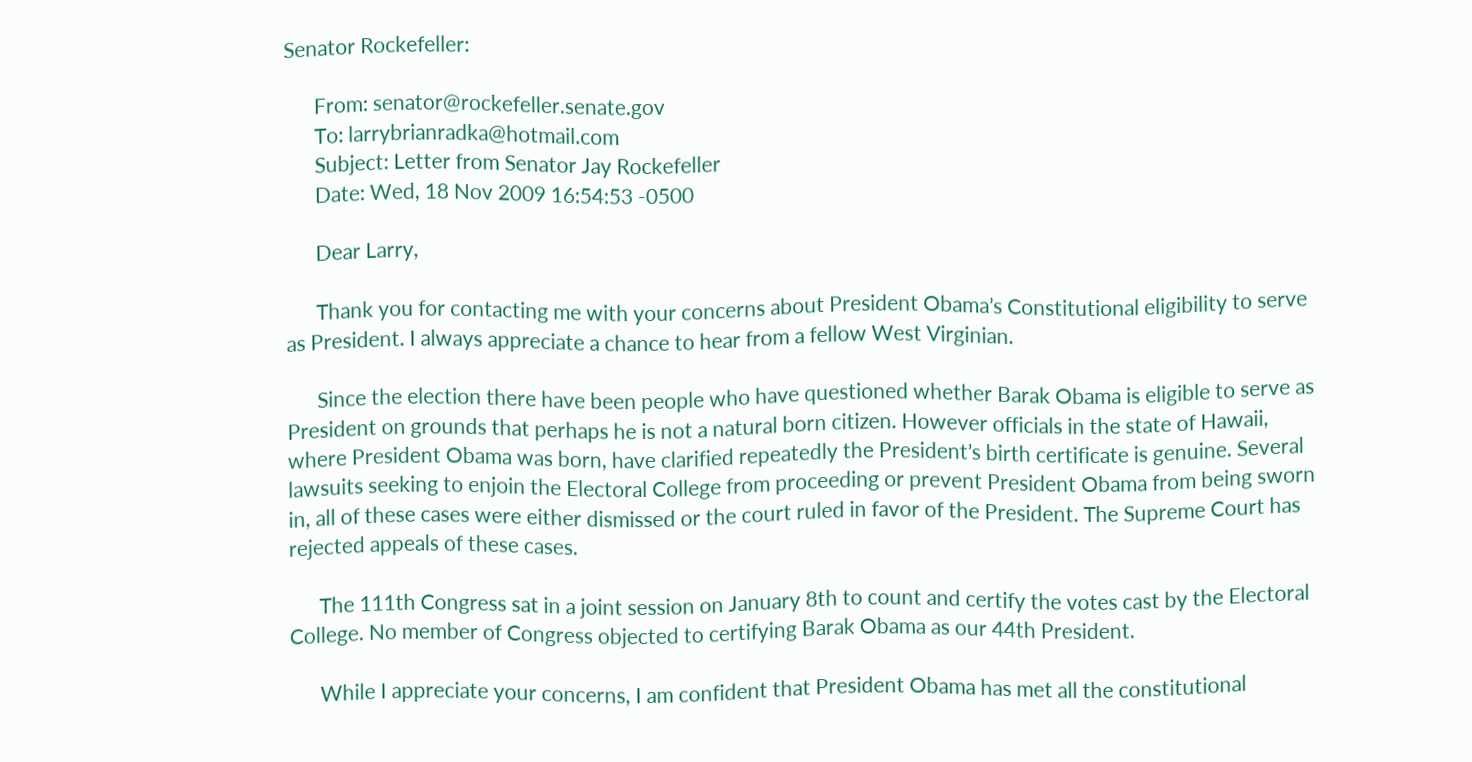Senator Rockefeller:

      From: senator@rockefeller.senate.gov
      To: larrybrianradka@hotmail.com
      Subject: Letter from Senator Jay Rockefeller
      Date: Wed, 18 Nov 2009 16:54:53 -0500

      Dear Larry,

      Thank you for contacting me with your concerns about President Obama’s Constitutional eligibility to serve as President. I always appreciate a chance to hear from a fellow West Virginian.

      Since the election there have been people who have questioned whether Barak Obama is eligible to serve as President on grounds that perhaps he is not a natural born citizen. However officials in the state of Hawaii, where President Obama was born, have clarified repeatedly the President’s birth certificate is genuine. Several lawsuits seeking to enjoin the Electoral College from proceeding or prevent President Obama from being sworn in, all of these cases were either dismissed or the court ruled in favor of the President. The Supreme Court has rejected appeals of these cases.

      The 111th Congress sat in a joint session on January 8th to count and certify the votes cast by the Electoral College. No member of Congress objected to certifying Barak Obama as our 44th President.

      While I appreciate your concerns, I am confident that President Obama has met all the constitutional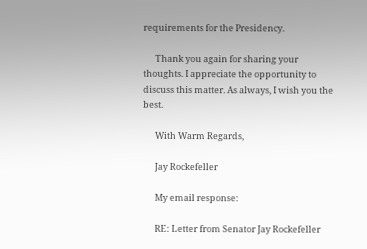requirements for the Presidency.

      Thank you again for sharing your thoughts. I appreciate the opportunity to discuss this matter. As always, I wish you the best.

      With Warm Regards,

      Jay Rockefeller

      My email response:

      RE: Letter from Senator Jay Rockefeller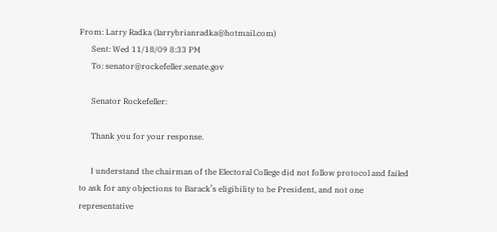From: Larry Radka (larrybrianradka@hotmail.com)
      Sent: Wed 11/18/09 8:33 PM
      To: senator@rockefeller.senate.gov

      Senator Rockefeller:

      Thank you for your response.

      I understand the chairman of the Electoral College did not follow protocol and failed to ask for any objections to Barack’s eligibility to be President, and not one representative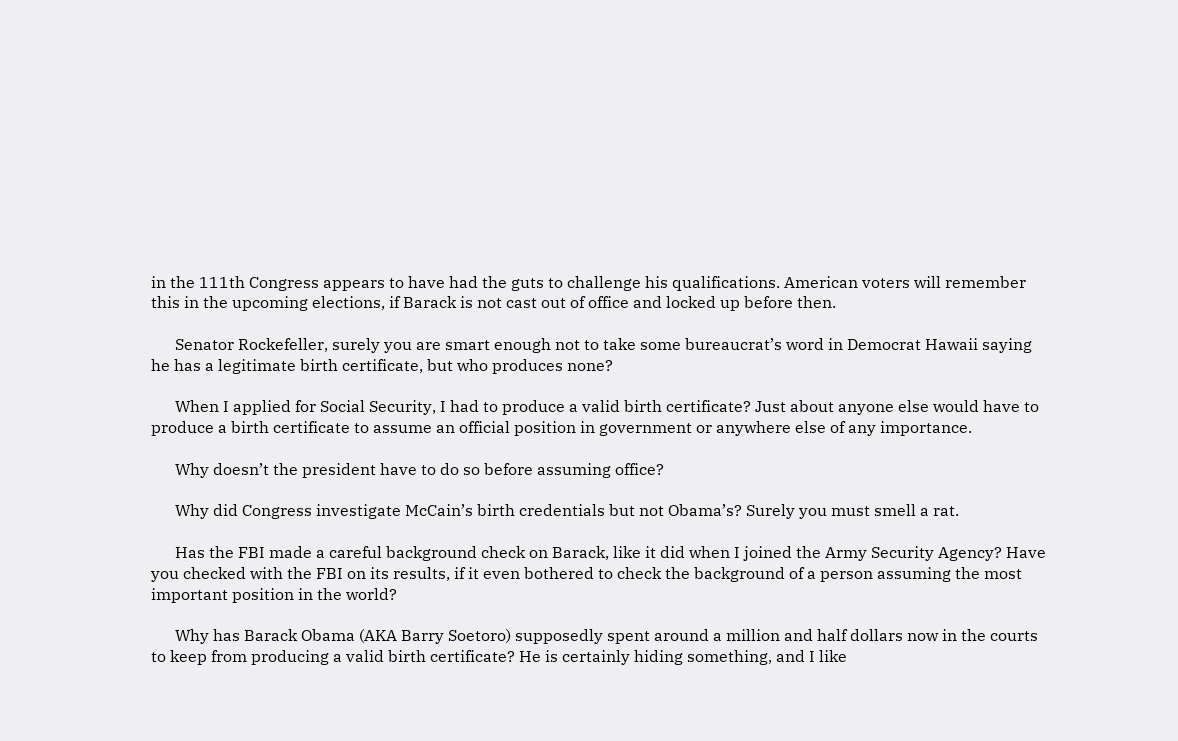in the 111th Congress appears to have had the guts to challenge his qualifications. American voters will remember this in the upcoming elections, if Barack is not cast out of office and locked up before then.

      Senator Rockefeller, surely you are smart enough not to take some bureaucrat’s word in Democrat Hawaii saying he has a legitimate birth certificate, but who produces none?

      When I applied for Social Security, I had to produce a valid birth certificate? Just about anyone else would have to produce a birth certificate to assume an official position in government or anywhere else of any importance.

      Why doesn’t the president have to do so before assuming office?

      Why did Congress investigate McCain’s birth credentials but not Obama’s? Surely you must smell a rat.

      Has the FBI made a careful background check on Barack, like it did when I joined the Army Security Agency? Have you checked with the FBI on its results, if it even bothered to check the background of a person assuming the most important position in the world?

      Why has Barack Obama (AKA Barry Soetoro) supposedly spent around a million and half dollars now in the courts to keep from producing a valid birth certificate? He is certainly hiding something, and I like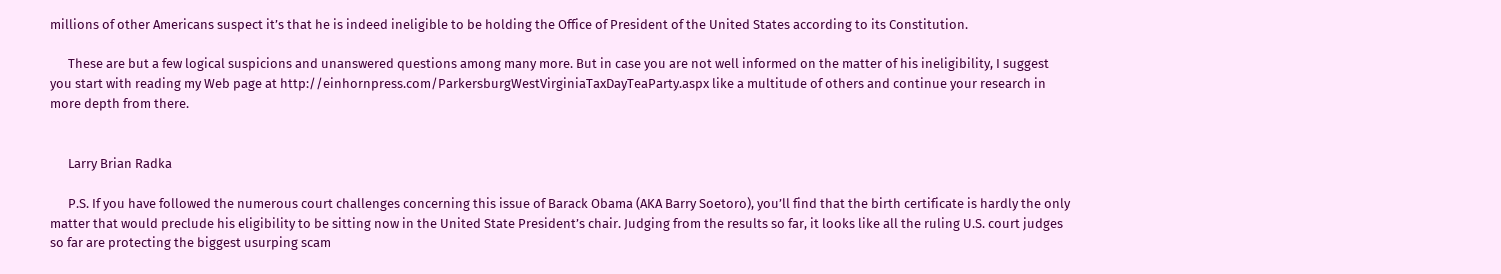millions of other Americans suspect it’s that he is indeed ineligible to be holding the Office of President of the United States according to its Constitution.

      These are but a few logical suspicions and unanswered questions among many more. But in case you are not well informed on the matter of his ineligibility, I suggest you start with reading my Web page at http://einhornpress.com/ParkersburgWestVirginiaTaxDayTeaParty.aspx like a multitude of others and continue your research in more depth from there.


      Larry Brian Radka

      P.S. If you have followed the numerous court challenges concerning this issue of Barack Obama (AKA Barry Soetoro), you’ll find that the birth certificate is hardly the only matter that would preclude his eligibility to be sitting now in the United State President’s chair. Judging from the results so far, it looks like all the ruling U.S. court judges so far are protecting the biggest usurping scam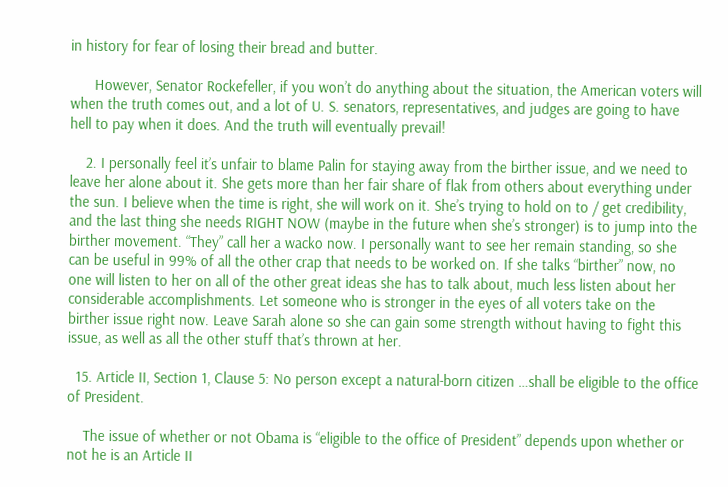in history for fear of losing their bread and butter.

      However, Senator Rockefeller, if you won’t do anything about the situation, the American voters will when the truth comes out, and a lot of U. S. senators, representatives, and judges are going to have hell to pay when it does. And the truth will eventually prevail!

    2. I personally feel it’s unfair to blame Palin for staying away from the birther issue, and we need to leave her alone about it. She gets more than her fair share of flak from others about everything under the sun. I believe when the time is right, she will work on it. She’s trying to hold on to / get credibility, and the last thing she needs RIGHT NOW (maybe in the future when she’s stronger) is to jump into the birther movement. “They” call her a wacko now. I personally want to see her remain standing, so she can be useful in 99% of all the other crap that needs to be worked on. If she talks “birther” now, no one will listen to her on all of the other great ideas she has to talk about, much less listen about her considerable accomplishments. Let someone who is stronger in the eyes of all voters take on the birther issue right now. Leave Sarah alone so she can gain some strength without having to fight this issue, as well as all the other stuff that’s thrown at her.

  15. Article II, Section 1, Clause 5: No person except a natural-born citizen …shall be eligible to the office of President.

    The issue of whether or not Obama is “eligible to the office of President” depends upon whether or not he is an Article II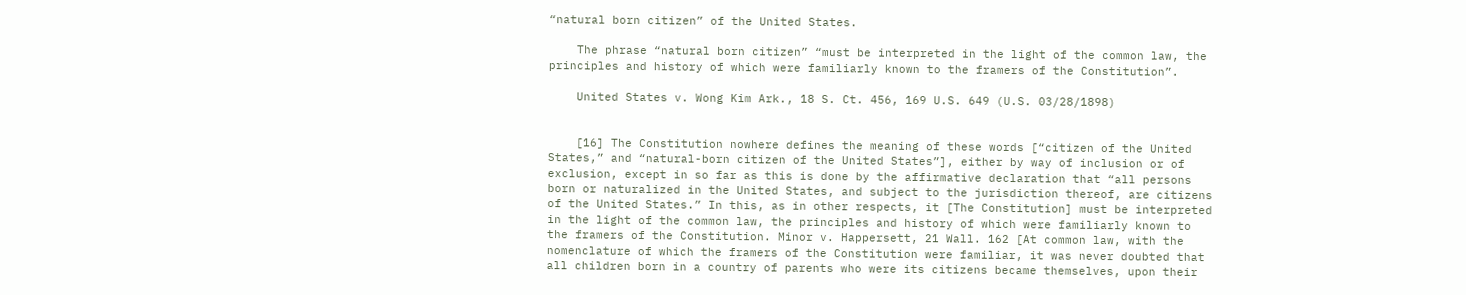“natural born citizen” of the United States.

    The phrase “natural born citizen” “must be interpreted in the light of the common law, the principles and history of which were familiarly known to the framers of the Constitution”.

    United States v. Wong Kim Ark., 18 S. Ct. 456, 169 U.S. 649 (U.S. 03/28/1898)


    [16] The Constitution nowhere defines the meaning of these words [“citizen of the United States,” and “natural-born citizen of the United States”], either by way of inclusion or of exclusion, except in so far as this is done by the affirmative declaration that “all persons born or naturalized in the United States, and subject to the jurisdiction thereof, are citizens of the United States.” In this, as in other respects, it [The Constitution] must be interpreted in the light of the common law, the principles and history of which were familiarly known to the framers of the Constitution. Minor v. Happersett, 21 Wall. 162 [At common law, with the nomenclature of which the framers of the Constitution were familiar, it was never doubted that all children born in a country of parents who were its citizens became themselves, upon their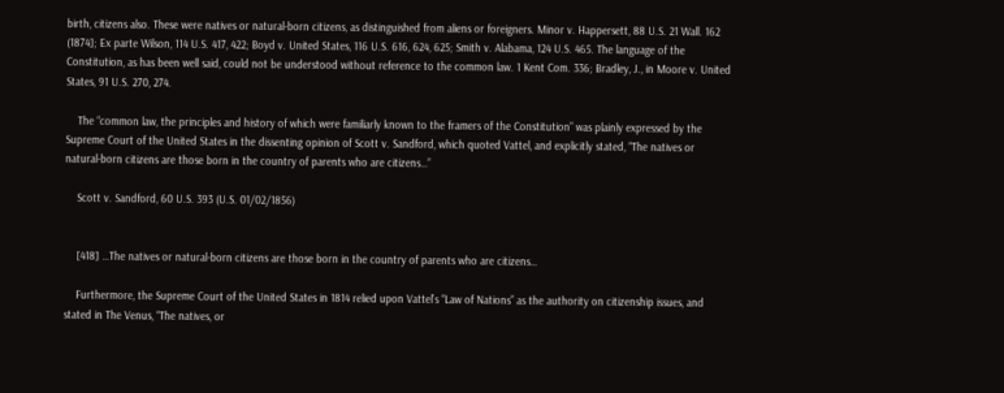birth, citizens also. These were natives or natural-born citizens, as distinguished from aliens or foreigners. Minor v. Happersett, 88 U.S. 21 Wall. 162 (1874]; Ex parte Wilson, 114 U.S. 417, 422; Boyd v. United States, 116 U.S. 616, 624, 625; Smith v. Alabama, 124 U.S. 465. The language of the Constitution, as has been well said, could not be understood without reference to the common law. 1 Kent Com. 336; Bradley, J., in Moore v. United States, 91 U.S. 270, 274.

    The “common law, the principles and history of which were familiarly known to the framers of the Constitution” was plainly expressed by the Supreme Court of the United States in the dissenting opinion of Scott v. Sandford, which quoted Vattel, and explicitly stated, “The natives or natural-born citizens are those born in the country of parents who are citizens…”

    Scott v. Sandford, 60 U.S. 393 (U.S. 01/02/1856)


    [418] …The natives or natural-born citizens are those born in the country of parents who are citizens…

    Furthermore, the Supreme Court of the United States in 1814 relied upon Vattel’s “Law of Nations” as the authority on citizenship issues, and stated in The Venus, “The natives, or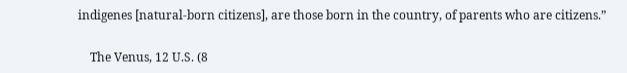indigenes [natural-born citizens], are those born in the country, of parents who are citizens.”

    The Venus, 12 U.S. (8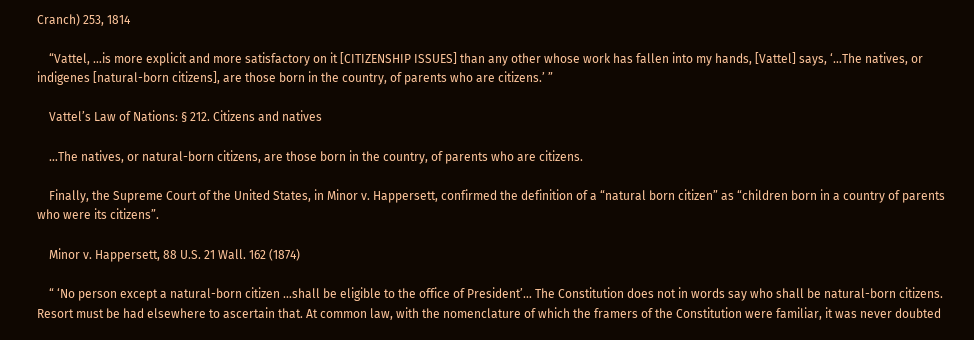Cranch) 253, 1814

    “Vattel, …is more explicit and more satisfactory on it [CITIZENSHIP ISSUES] than any other whose work has fallen into my hands, [Vattel] says, ‘…The natives, or indigenes [natural-born citizens], are those born in the country, of parents who are citizens.’ ”

    Vattel’s Law of Nations: § 212. Citizens and natives

    …The natives, or natural-born citizens, are those born in the country, of parents who are citizens.

    Finally, the Supreme Court of the United States, in Minor v. Happersett, confirmed the definition of a “natural born citizen” as “children born in a country of parents who were its citizens”.

    Minor v. Happersett, 88 U.S. 21 Wall. 162 (1874)

    “ ‘No person except a natural-born citizen …shall be eligible to the office of President’… The Constitution does not in words say who shall be natural-born citizens. Resort must be had elsewhere to ascertain that. At common law, with the nomenclature of which the framers of the Constitution were familiar, it was never doubted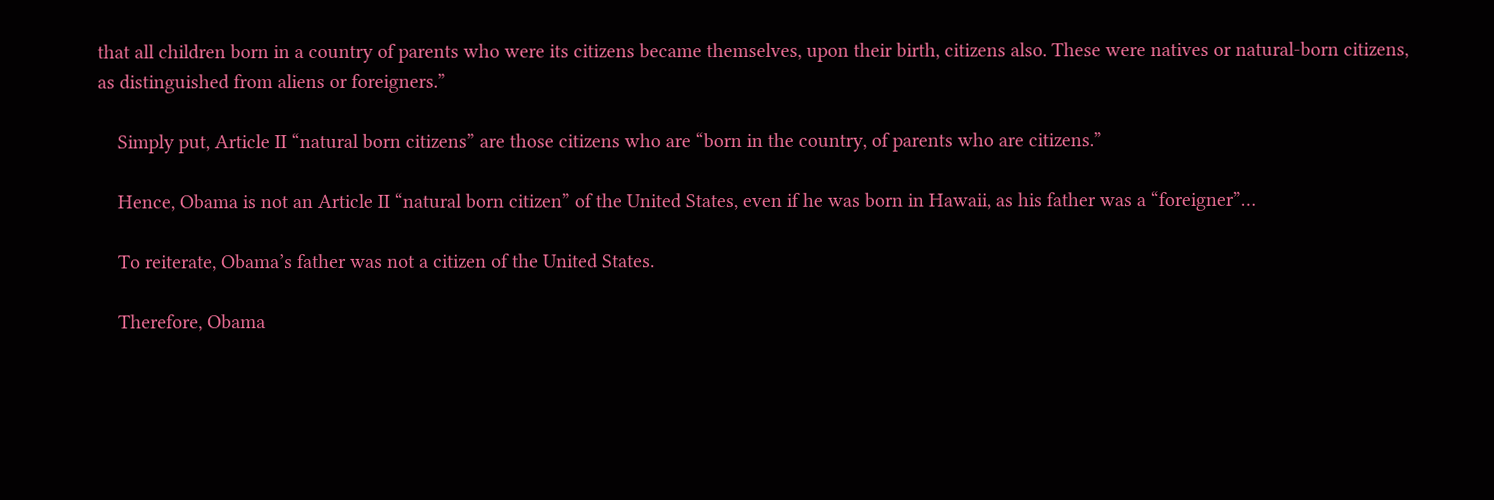that all children born in a country of parents who were its citizens became themselves, upon their birth, citizens also. These were natives or natural-born citizens, as distinguished from aliens or foreigners.”

    Simply put, Article II “natural born citizens” are those citizens who are “born in the country, of parents who are citizens.”

    Hence, Obama is not an Article II “natural born citizen” of the United States, even if he was born in Hawaii, as his father was a “foreigner”…

    To reiterate, Obama’s father was not a citizen of the United States.

    Therefore, Obama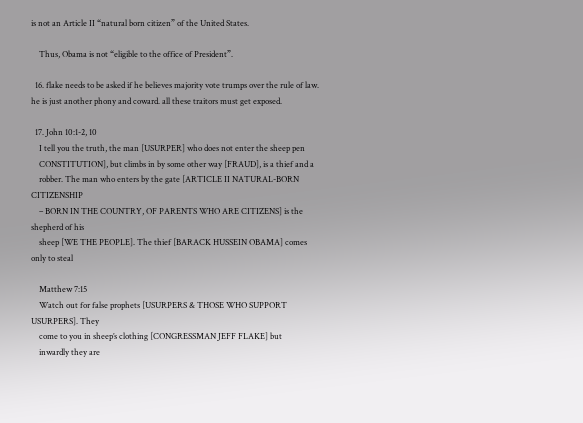is not an Article II “natural born citizen” of the United States.

    Thus, Obama is not “eligible to the office of President”.

  16. flake needs to be asked if he believes majority vote trumps over the rule of law. he is just another phony and coward. all these traitors must get exposed.

  17. John 10:1-2, 10
    I tell you the truth, the man [USURPER] who does not enter the sheep pen
    CONSTITUTION], but climbs in by some other way [FRAUD], is a thief and a
    robber. The man who enters by the gate [ARTICLE II NATURAL-BORN CITIZENSHIP
    – BORN IN THE COUNTRY, OF PARENTS WHO ARE CITIZENS] is the shepherd of his
    sheep [WE THE PEOPLE]. The thief [BARACK HUSSEIN OBAMA] comes only to steal

    Matthew 7:15
    Watch out for false prophets [USURPERS & THOSE WHO SUPPORT USURPERS]. They
    come to you in sheep’s clothing [CONGRESSMAN JEFF FLAKE] but
    inwardly they are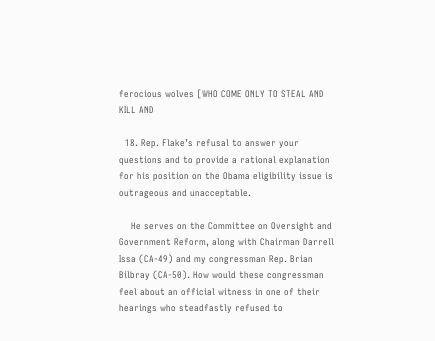ferocious wolves [WHO COME ONLY TO STEAL AND KILL AND

  18. Rep. Flake’s refusal to answer your questions and to provide a rational explanation for his position on the Obama eligibility issue is outrageous and unacceptable.

    He serves on the Committee on Oversight and Government Reform, along with Chairman Darrell Issa (CA-49) and my congressman Rep. Brian Bilbray (CA-50). How would these congressman feel about an official witness in one of their hearings who steadfastly refused to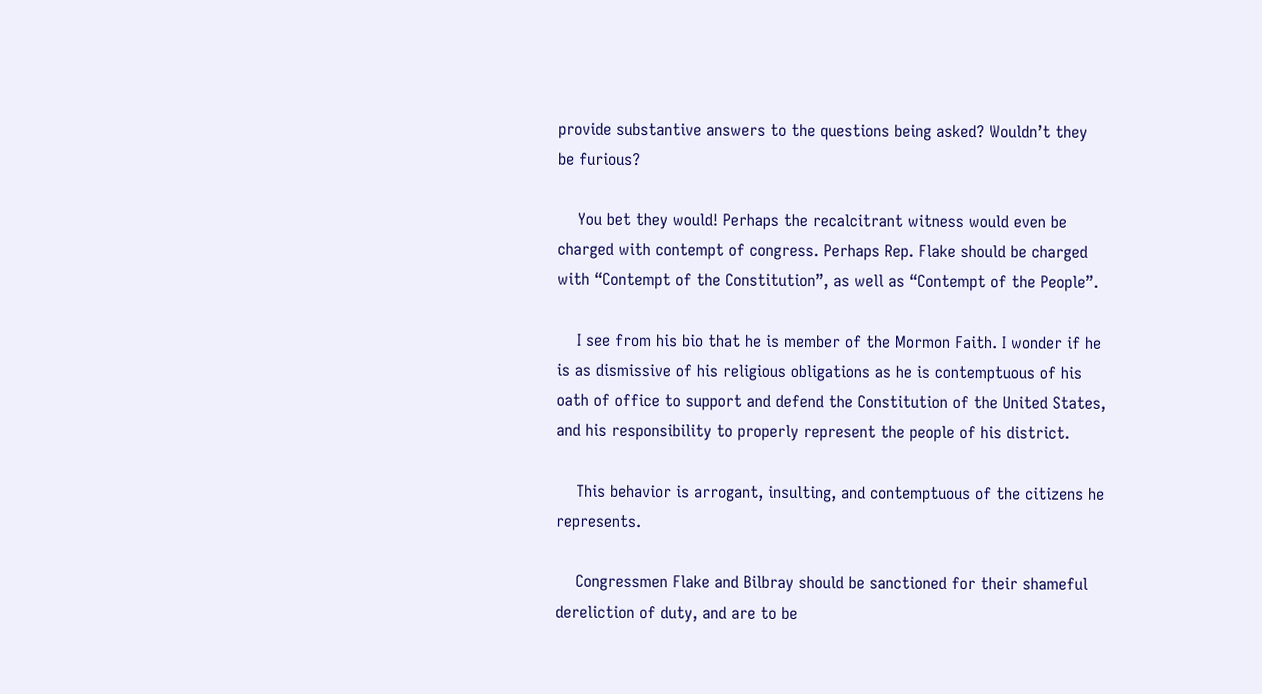provide substantive answers to the questions being asked? Wouldn’t they be furious?

    You bet they would! Perhaps the recalcitrant witness would even be charged with contempt of congress. Perhaps Rep. Flake should be charged with “Contempt of the Constitution”, as well as “Contempt of the People”.

    I see from his bio that he is member of the Mormon Faith. I wonder if he is as dismissive of his religious obligations as he is contemptuous of his oath of office to support and defend the Constitution of the United States, and his responsibility to properly represent the people of his district.

    This behavior is arrogant, insulting, and contemptuous of the citizens he represents.

    Congressmen Flake and Bilbray should be sanctioned for their shameful dereliction of duty, and are to be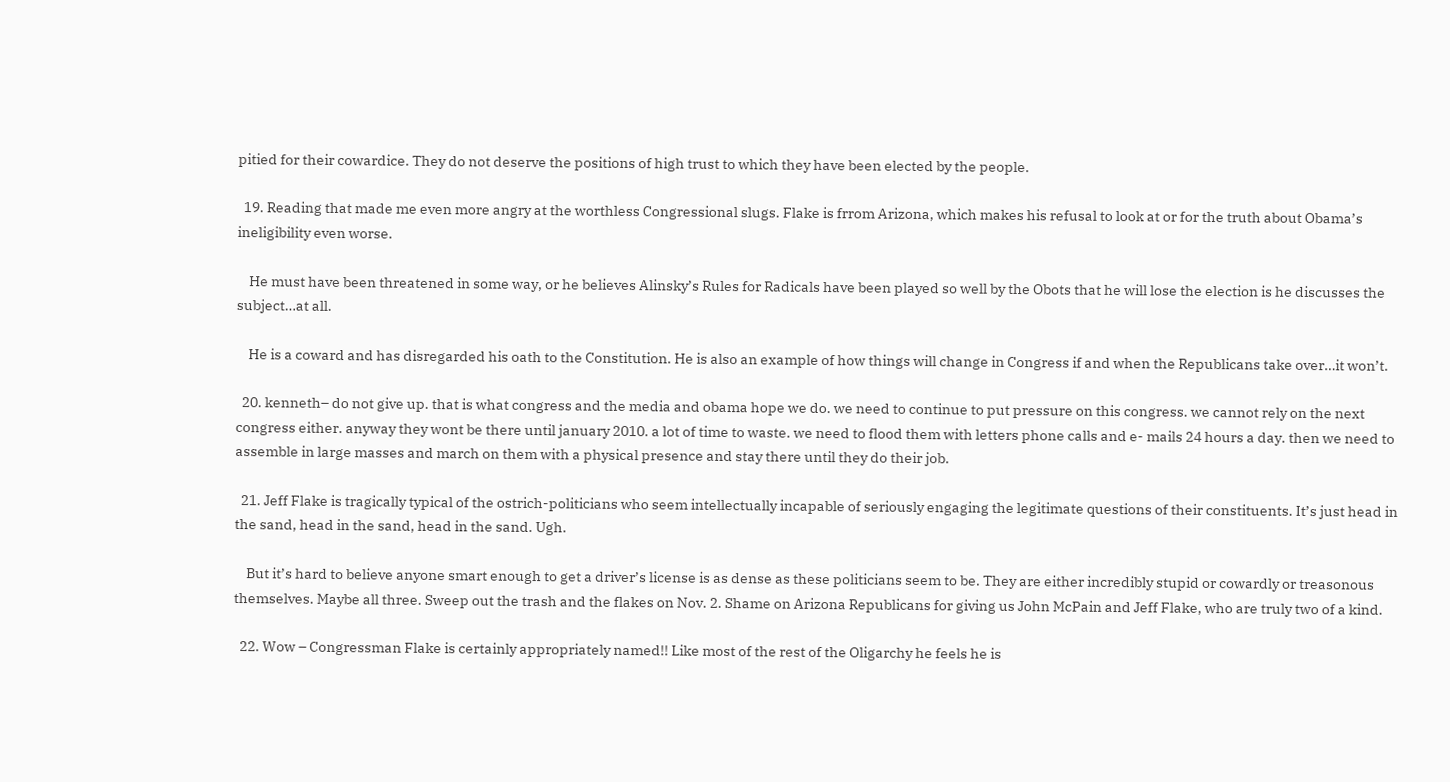pitied for their cowardice. They do not deserve the positions of high trust to which they have been elected by the people.

  19. Reading that made me even more angry at the worthless Congressional slugs. Flake is frrom Arizona, which makes his refusal to look at or for the truth about Obama’s ineligibility even worse.

    He must have been threatened in some way, or he believes Alinsky’s Rules for Radicals have been played so well by the Obots that he will lose the election is he discusses the subject…at all.

    He is a coward and has disregarded his oath to the Constitution. He is also an example of how things will change in Congress if and when the Republicans take over…it won’t.

  20. kenneth– do not give up. that is what congress and the media and obama hope we do. we need to continue to put pressure on this congress. we cannot rely on the next congress either. anyway they wont be there until january 2010. a lot of time to waste. we need to flood them with letters phone calls and e- mails 24 hours a day. then we need to assemble in large masses and march on them with a physical presence and stay there until they do their job.

  21. Jeff Flake is tragically typical of the ostrich-politicians who seem intellectually incapable of seriously engaging the legitimate questions of their constituents. It’s just head in the sand, head in the sand, head in the sand. Ugh.

    But it’s hard to believe anyone smart enough to get a driver’s license is as dense as these politicians seem to be. They are either incredibly stupid or cowardly or treasonous themselves. Maybe all three. Sweep out the trash and the flakes on Nov. 2. Shame on Arizona Republicans for giving us John McPain and Jeff Flake, who are truly two of a kind.

  22. Wow – Congressman Flake is certainly appropriately named!! Like most of the rest of the Oligarchy he feels he is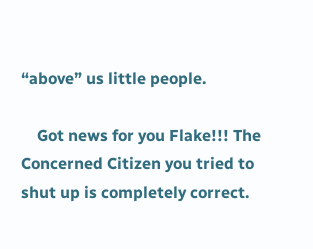“above” us little people.

    Got news for you Flake!!! The Concerned Citizen you tried to shut up is completely correct.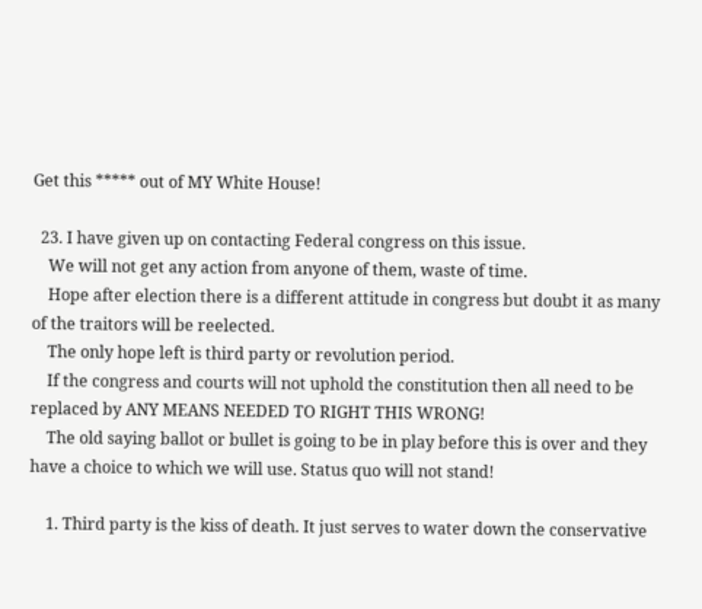Get this ***** out of MY White House!

  23. I have given up on contacting Federal congress on this issue.
    We will not get any action from anyone of them, waste of time.
    Hope after election there is a different attitude in congress but doubt it as many of the traitors will be reelected.
    The only hope left is third party or revolution period.
    If the congress and courts will not uphold the constitution then all need to be replaced by ANY MEANS NEEDED TO RIGHT THIS WRONG!
    The old saying ballot or bullet is going to be in play before this is over and they have a choice to which we will use. Status quo will not stand!

    1. Third party is the kiss of death. It just serves to water down the conservative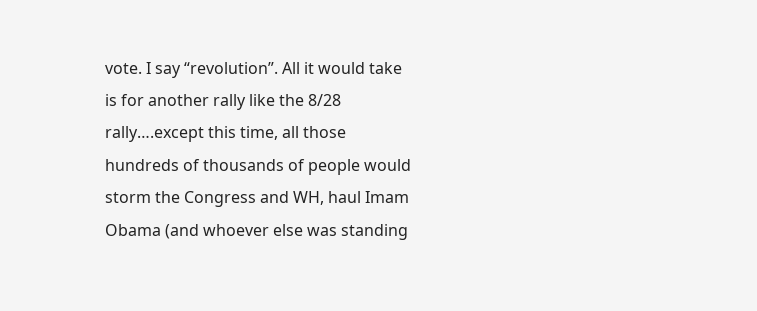vote. I say “revolution”. All it would take is for another rally like the 8/28 rally….except this time, all those hundreds of thousands of people would storm the Congress and WH, haul Imam Obama (and whoever else was standing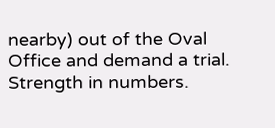nearby) out of the Oval Office and demand a trial. Strength in numbers.